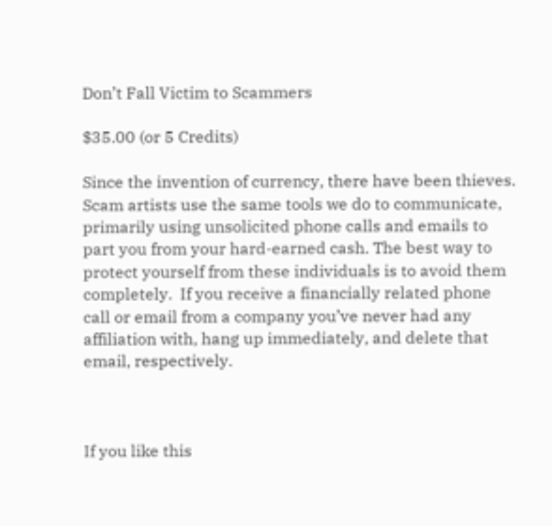Don’t Fall Victim to Scammers

$35.00 (or 5 Credits)

Since the invention of currency, there have been thieves.  Scam artists use the same tools we do to communicate, primarily using unsolicited phone calls and emails to part you from your hard-earned cash. The best way to protect yourself from these individuals is to avoid them completely.  If you receive a financially related phone call or email from a company you’ve never had any affiliation with, hang up immediately, and delete that email, respectively.



If you like this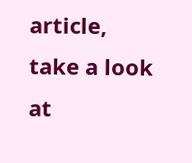article, take a look at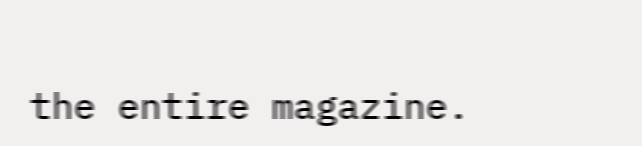the entire magazine.